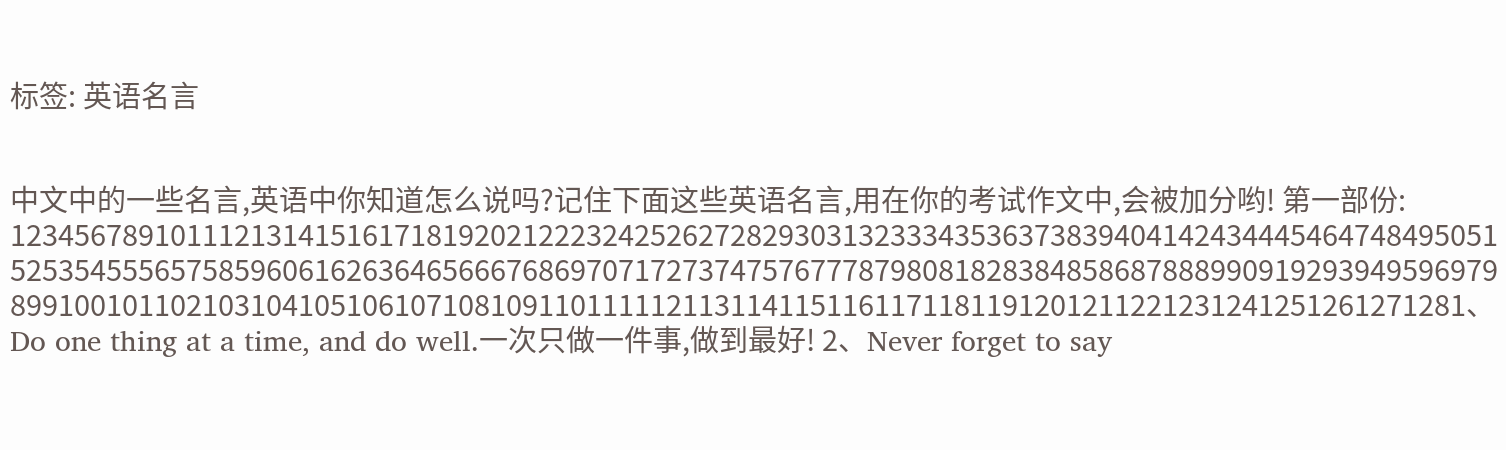标签: 英语名言


中文中的一些名言,英语中你知道怎么说吗?记住下面这些英语名言,用在你的考试作文中,会被加分哟! 第一部份: 1234567891011121314151617181920212223242526272829303132333435363738394041424344454647484950515253545556575859606162636465666768697071727374757677787980818283848586878889909192939495969798991001011021031041051061071081091101111121131141151161171181191201211221231241251261271281、Do one thing at a time, and do well.一次只做一件事,做到最好! 2、Never forget to say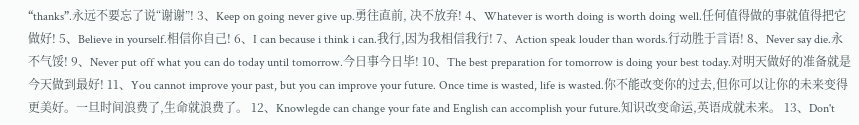“thanks”.永远不要忘了说“谢谢”! 3、Keep on going never give up.勇往直前, 决不放弃! 4、Whatever is worth doing is worth doing well.任何值得做的事就值得把它做好! 5、Believe in yourself.相信你自己! 6、I can because i think i can.我行,因为我相信我行! 7、Action speak louder than words.行动胜于言语! 8、Never say die.永不气馁! 9、Never put off what you can do today until tomorrow.今日事今日毕! 10、The best preparation for tomorrow is doing your best today.对明天做好的准备就是今天做到最好! 11、You cannot improve your past, but you can improve your future. Once time is wasted, life is wasted.你不能改变你的过去,但你可以让你的未来变得更美好。一旦时间浪费了,生命就浪费了。 12、Knowlegde can change your fate and English can accomplish your future.知识改变命运,英语成就未来。 13、Don't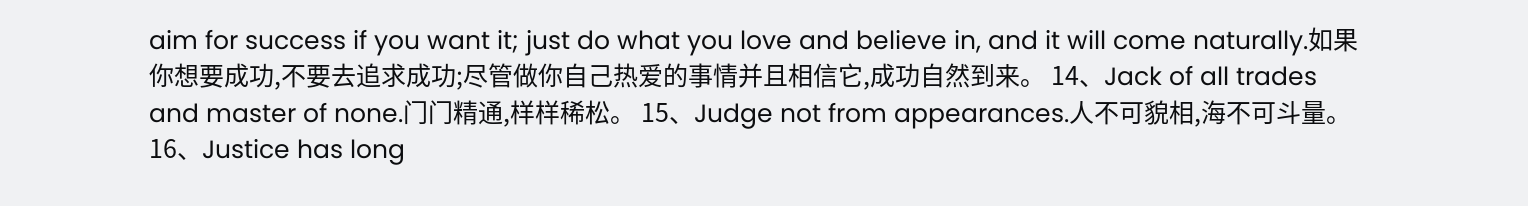aim for success if you want it; just do what you love and believe in, and it will come naturally.如果你想要成功,不要去追求成功;尽管做你自己热爱的事情并且相信它,成功自然到来。 14、Jack of all trades and master of none.门门精通,样样稀松。 15、Judge not from appearances.人不可貌相,海不可斗量。 16、Justice has long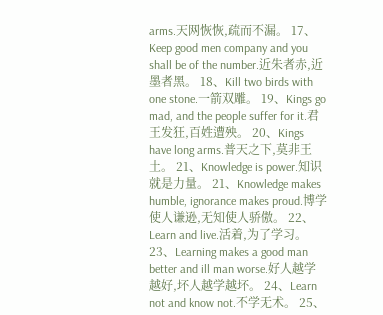arms.天网恢恢,疏而不漏。 17、Keep good men company and you shall be of the number.近朱者赤,近墨者黑。 18、Kill two birds with one stone.一箭双雕。 19、Kings go mad, and the people suffer for it.君王发狂,百姓遭殃。 20、Kings have long arms.普天之下,莫非王土。 21、Knowledge is power.知识就是力量。 21、Knowledge makes humble, ignorance makes proud.博学使人谦逊,无知使人骄傲。 22、Learn and live.活着,为了学习。 23、Learning makes a good man better and ill man worse.好人越学越好,坏人越学越坏。 24、Learn not and know not.不学无术。 25、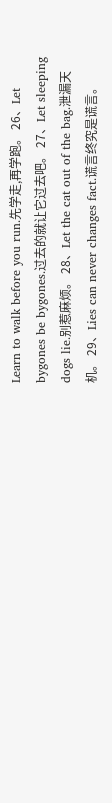Learn to walk before you run.先学走,再学跑。 26、Let bygones be bygones.过去的就让它过去吧。 27、Let sleeping dogs lie.别惹麻烦。 28、Let the cat out of the bag.泄漏天机。 29、Lies can never changes fact.谎言终究是谎言。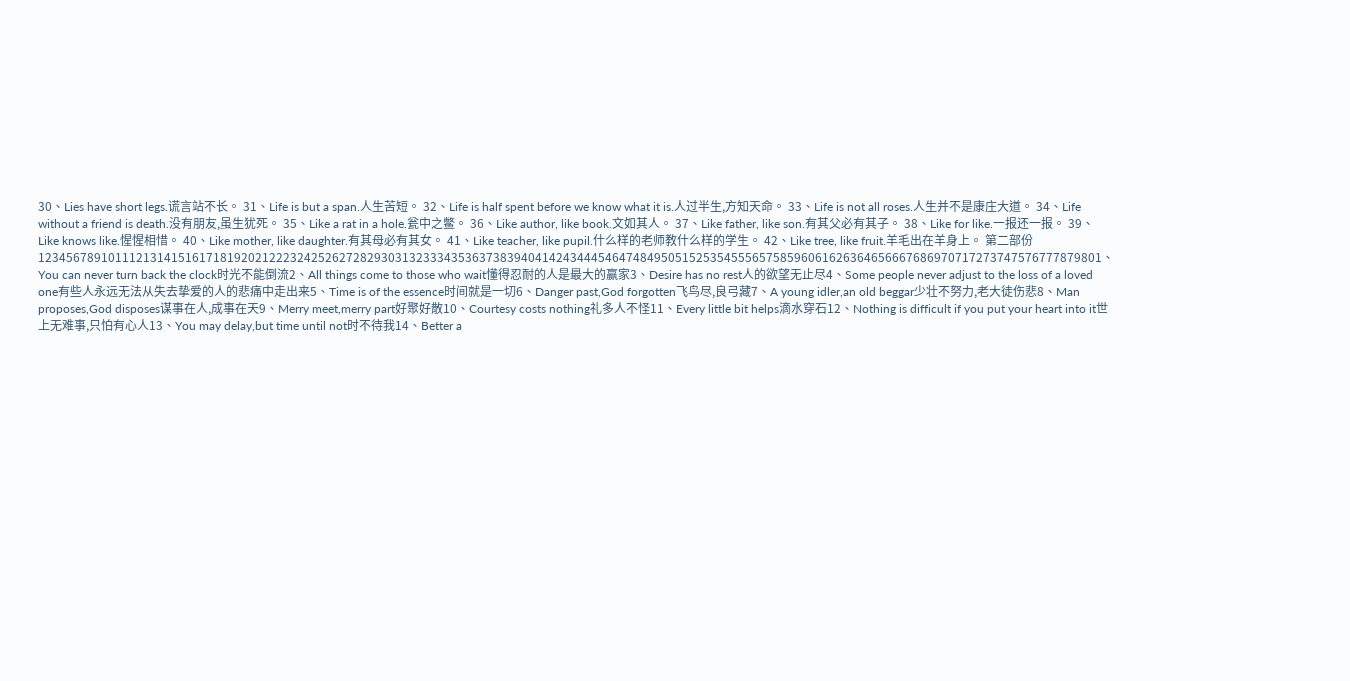30、Lies have short legs.谎言站不长。 31、Life is but a span.人生苦短。 32、Life is half spent before we know what it is.人过半生,方知天命。 33、Life is not all roses.人生并不是康庄大道。 34、Life without a friend is death.没有朋友,虽生犹死。 35、Like a rat in a hole.瓮中之鳖。 36、Like author, like book.文如其人。 37、Like father, like son.有其父必有其子。 38、Like for like.一报还一报。 39、Like knows like.惺惺相惜。 40、Like mother, like daughter.有其母必有其女。 41、Like teacher, like pupil.什么样的老师教什么样的学生。 42、Like tree, like fruit.羊毛出在羊身上。 第二部份 12345678910111213141516171819202122232425262728293031323334353637383940414243444546474849505152535455565758596061626364656667686970717273747576777879801、You can never turn back the clock时光不能倒流2、All things come to those who wait懂得忍耐的人是最大的赢家3、Desire has no rest人的欲望无止尽4、Some people never adjust to the loss of a loved one有些人永远无法从失去挚爱的人的悲痛中走出来5、Time is of the essence时间就是一切6、Danger past,God forgotten飞鸟尽,良弓藏7、A young idler,an old beggar少壮不努力,老大徒伤悲8、Man proposes,God disposes谋事在人,成事在天9、Merry meet,merry part好聚好散10、Courtesy costs nothing礼多人不怪11、Every little bit helps滴水穿石12、Nothing is difficult if you put your heart into it世上无难事,只怕有心人13、You may delay,but time until not时不待我14、Better a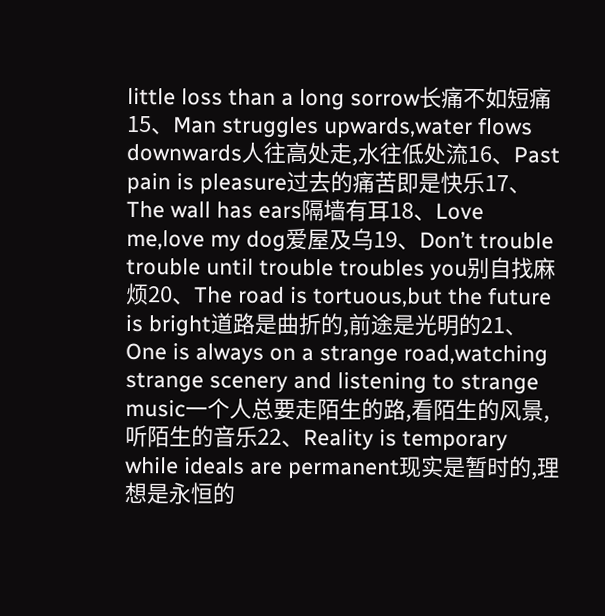little loss than a long sorrow长痛不如短痛15、Man struggles upwards,water flows downwards人往高处走,水往低处流16、Past pain is pleasure过去的痛苦即是快乐17、The wall has ears隔墙有耳18、Love me,love my dog爱屋及乌19、Don’t trouble trouble until trouble troubles you别自找麻烦20、The road is tortuous,but the future is bright道路是曲折的,前途是光明的21、One is always on a strange road,watching strange scenery and listening to strange music一个人总要走陌生的路,看陌生的风景,听陌生的音乐22、Reality is temporary while ideals are permanent现实是暂时的,理想是永恒的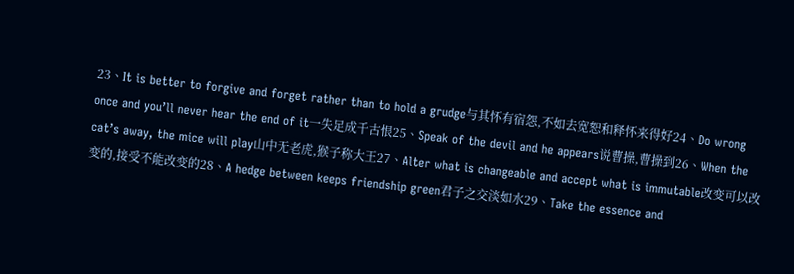23、It is better to forgive and forget rather than to hold a grudge与其怀有宿怨,不如去宽恕和释怀来得好24、Do wrong once and you’ll never hear the end of it一失足成千古恨25、Speak of the devil and he appears说曹操,曹操到26、When the cat’s away, the mice will play山中无老虎,猴子称大王27、Alter what is changeable and accept what is immutable改变可以改变的,接受不能改变的28、A hedge between keeps friendship green君子之交淡如水29、Take the essence and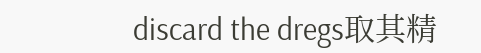discard the dregs取其精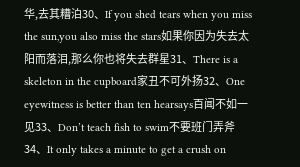华,去其糟泊30、If you shed tears when you miss the sun,you also miss the stars如果你因为失去太阳而落泪,那么你也将失去群星31、There is a skeleton in the cupboard家丑不可外扬32、One eyewitness is better than ten hearsays百闻不如一见33、Don’t teach fish to swim不要班门弄斧34、It only takes a minute to get a crush on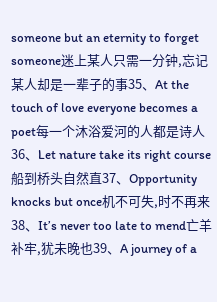someone but an eternity to forget someone迷上某人只需一分钟,忘记某人却是一辈子的事35、At the touch of love everyone becomes a poet每一个沐浴爱河的人都是诗人36、Let nature take its right course船到桥头自然直37、Opportunity knocks but once机不可失,时不再来38、It’s never too late to mend亡羊补牢,犹未晚也39、A journey of a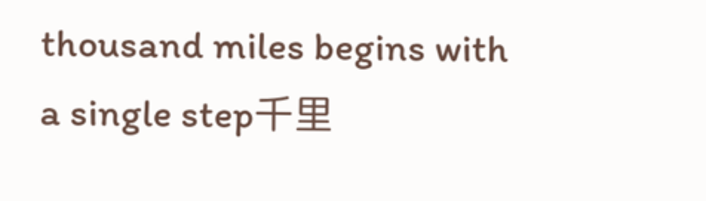thousand miles begins with a single step千里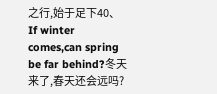之行,始于足下40、If winter comes,can spring be far behind?冬天来了,春天还会远吗?